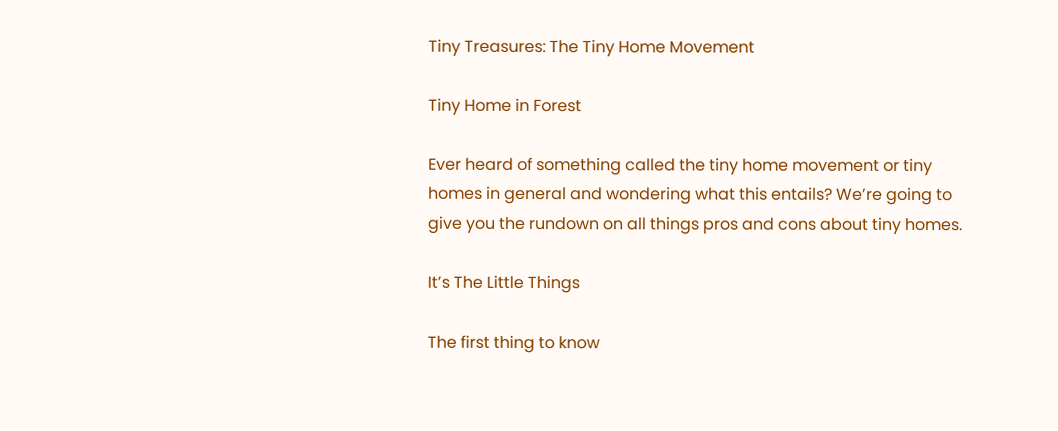Tiny Treasures: The Tiny Home Movement

Tiny Home in Forest

Ever heard of something called the tiny home movement or tiny homes in general and wondering what this entails? We’re going to give you the rundown on all things pros and cons about tiny homes.

It’s The Little Things

The first thing to know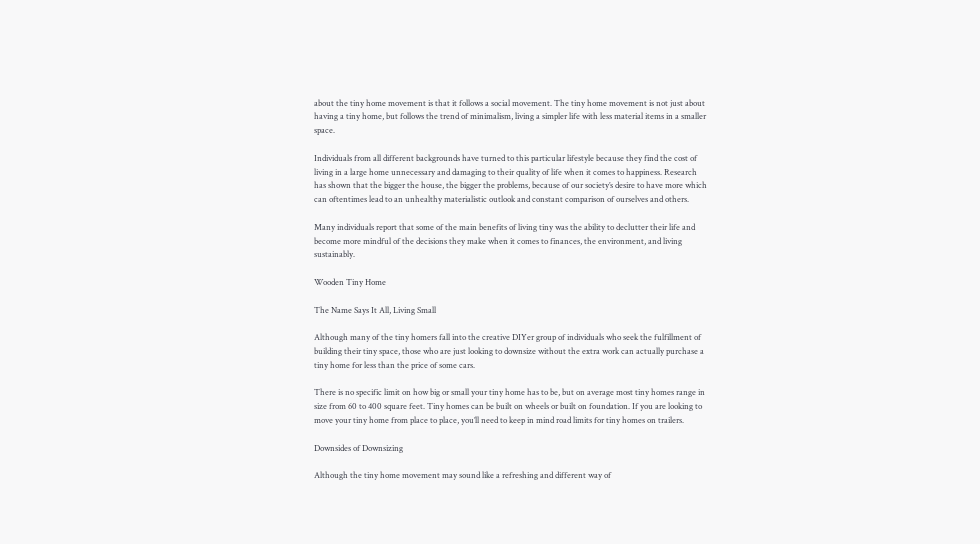about the tiny home movement is that it follows a social movement. The tiny home movement is not just about having a tiny home, but follows the trend of minimalism, living a simpler life with less material items in a smaller space.

Individuals from all different backgrounds have turned to this particular lifestyle because they find the cost of living in a large home unnecessary and damaging to their quality of life when it comes to happiness. Research has shown that the bigger the house, the bigger the problems, because of our society’s desire to have more which can oftentimes lead to an unhealthy materialistic outlook and constant comparison of ourselves and others.

Many individuals report that some of the main benefits of living tiny was the ability to declutter their life and become more mindful of the decisions they make when it comes to finances, the environment, and living sustainably.

Wooden Tiny Home

The Name Says It All, Living Small

Although many of the tiny homers fall into the creative DIYer group of individuals who seek the fulfillment of building their tiny space, those who are just looking to downsize without the extra work can actually purchase a tiny home for less than the price of some cars.

There is no specific limit on how big or small your tiny home has to be, but on average most tiny homes range in size from 60 to 400 square feet. Tiny homes can be built on wheels or built on foundation. If you are looking to move your tiny home from place to place, you’ll need to keep in mind road limits for tiny homes on trailers.

Downsides of Downsizing

Although the tiny home movement may sound like a refreshing and different way of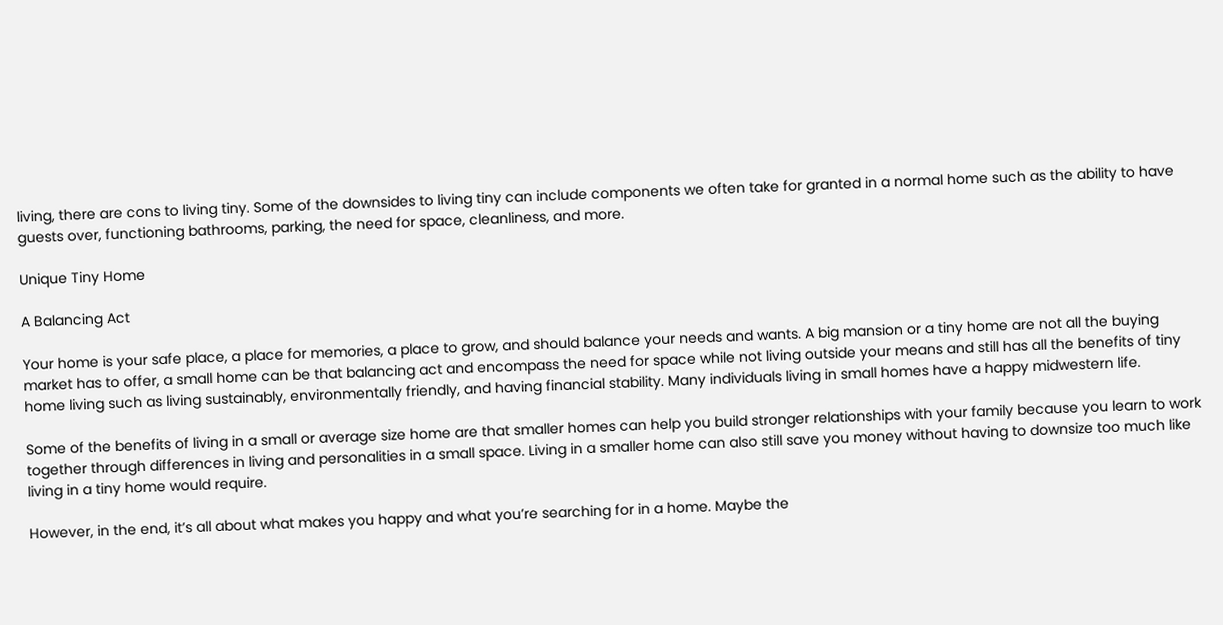living, there are cons to living tiny. Some of the downsides to living tiny can include components we often take for granted in a normal home such as the ability to have guests over, functioning bathrooms, parking, the need for space, cleanliness, and more.

Unique Tiny Home

A Balancing Act

Your home is your safe place, a place for memories, a place to grow, and should balance your needs and wants. A big mansion or a tiny home are not all the buying market has to offer, a small home can be that balancing act and encompass the need for space while not living outside your means and still has all the benefits of tiny home living such as living sustainably, environmentally friendly, and having financial stability. Many individuals living in small homes have a happy midwestern life.

Some of the benefits of living in a small or average size home are that smaller homes can help you build stronger relationships with your family because you learn to work together through differences in living and personalities in a small space. Living in a smaller home can also still save you money without having to downsize too much like living in a tiny home would require.

However, in the end, it’s all about what makes you happy and what you’re searching for in a home. Maybe the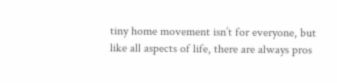tiny home movement isn’t for everyone, but like all aspects of life, there are always pros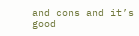and cons and it’s good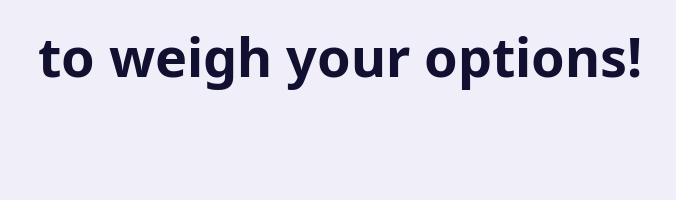to weigh your options!